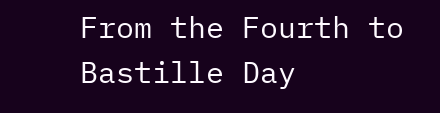From the Fourth to Bastille Day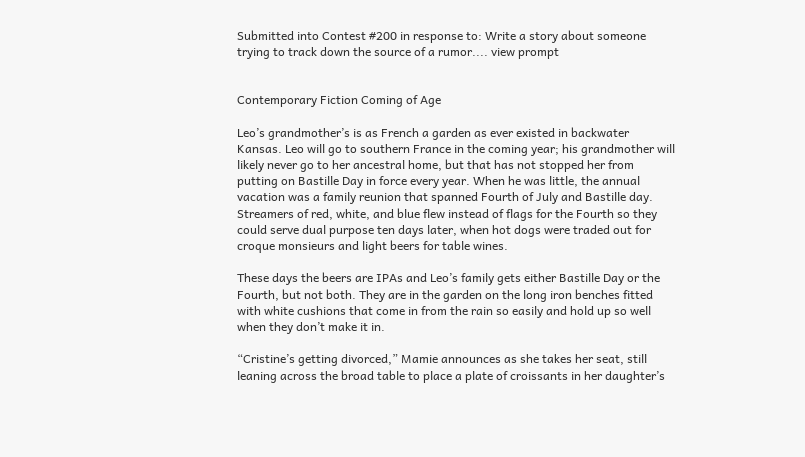Submitted into Contest #200 in response to: Write a story about someone trying to track down the source of a rumor.... view prompt


Contemporary Fiction Coming of Age

Leo’s grandmother’s is as French a garden as ever existed in backwater Kansas. Leo will go to southern France in the coming year; his grandmother will likely never go to her ancestral home, but that has not stopped her from putting on Bastille Day in force every year. When he was little, the annual vacation was a family reunion that spanned Fourth of July and Bastille day. Streamers of red, white, and blue flew instead of flags for the Fourth so they could serve dual purpose ten days later, when hot dogs were traded out for croque monsieurs and light beers for table wines.

These days the beers are IPAs and Leo’s family gets either Bastille Day or the Fourth, but not both. They are in the garden on the long iron benches fitted with white cushions that come in from the rain so easily and hold up so well when they don’t make it in.

“Cristine’s getting divorced,” Mamie announces as she takes her seat, still leaning across the broad table to place a plate of croissants in her daughter’s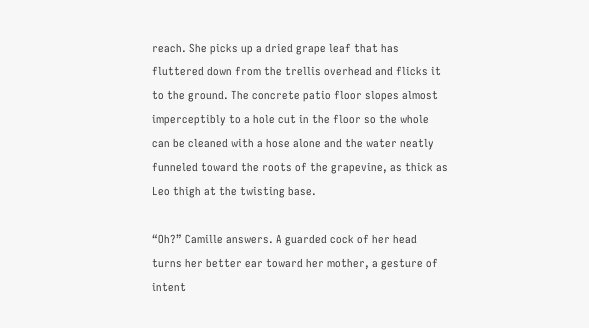reach. She picks up a dried grape leaf that has fluttered down from the trellis overhead and flicks it to the ground. The concrete patio floor slopes almost imperceptibly to a hole cut in the floor so the whole can be cleaned with a hose alone and the water neatly funneled toward the roots of the grapevine, as thick as Leo thigh at the twisting base.

“Oh?” Camille answers. A guarded cock of her head turns her better ear toward her mother, a gesture of intent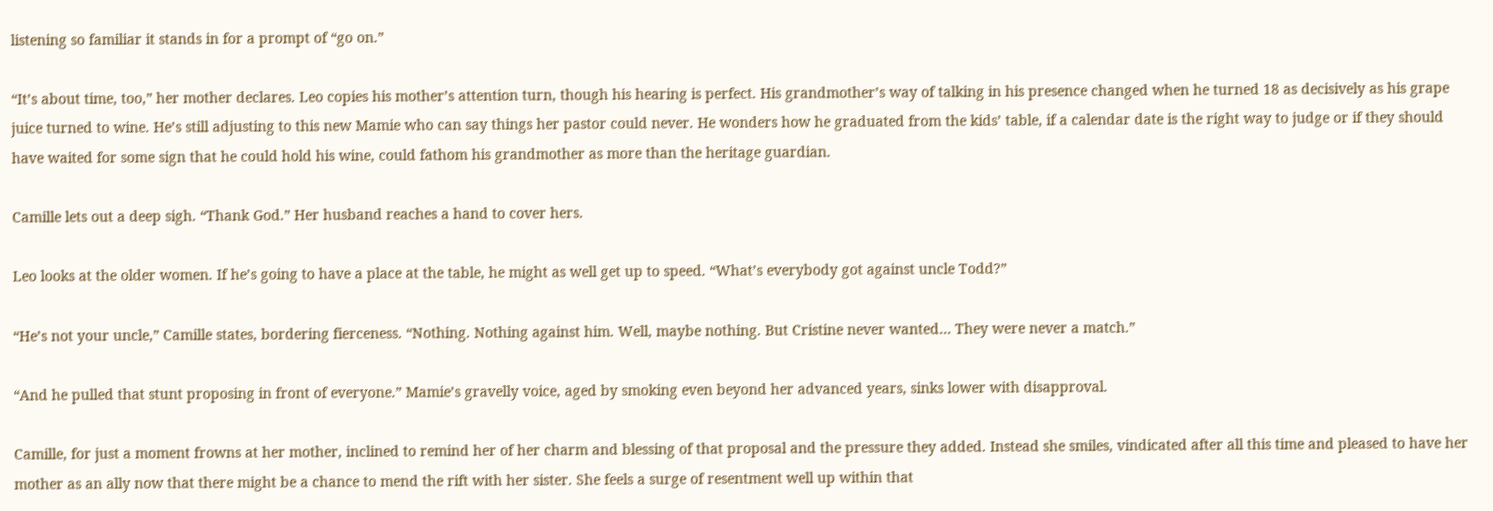listening so familiar it stands in for a prompt of “go on.”

“It’s about time, too,” her mother declares. Leo copies his mother’s attention turn, though his hearing is perfect. His grandmother’s way of talking in his presence changed when he turned 18 as decisively as his grape juice turned to wine. He’s still adjusting to this new Mamie who can say things her pastor could never. He wonders how he graduated from the kids’ table, if a calendar date is the right way to judge or if they should have waited for some sign that he could hold his wine, could fathom his grandmother as more than the heritage guardian.

Camille lets out a deep sigh. “Thank God.” Her husband reaches a hand to cover hers.

Leo looks at the older women. If he’s going to have a place at the table, he might as well get up to speed. “What’s everybody got against uncle Todd?”

“He’s not your uncle,” Camille states, bordering fierceness. “Nothing. Nothing against him. Well, maybe nothing. But Cristine never wanted… They were never a match.”

“And he pulled that stunt proposing in front of everyone.” Mamie’s gravelly voice, aged by smoking even beyond her advanced years, sinks lower with disapproval.

Camille, for just a moment frowns at her mother, inclined to remind her of her charm and blessing of that proposal and the pressure they added. Instead she smiles, vindicated after all this time and pleased to have her mother as an ally now that there might be a chance to mend the rift with her sister. She feels a surge of resentment well up within that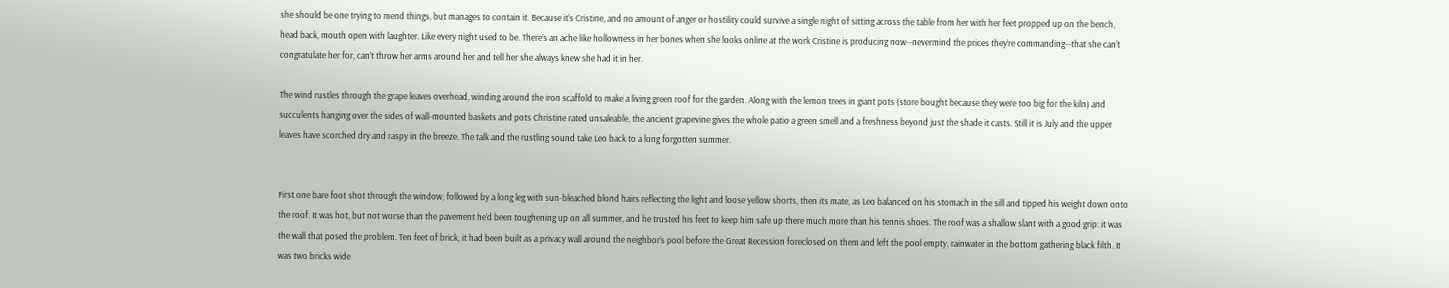she should be one trying to mend things, but manages to contain it. Because it’s Cristine, and no amount of anger or hostility could survive a single night of sitting across the table from her with her feet propped up on the bench, head back, mouth open with laughter. Like every night used to be. There’s an ache like hollowness in her bones when she looks online at the work Cristine is producing now--nevermind the prices they’re commanding--that she can’t congratulate her for, can’t throw her arms around her and tell her she always knew she had it in her.

The wind rustles through the grape leaves overhead, winding around the iron scaffold to make a living green roof for the garden. Along with the lemon trees in giant pots (store bought because they were too big for the kiln) and succulents hanging over the sides of wall-mounted baskets and pots Christine rated unsaleable, the ancient grapevine gives the whole patio a green smell and a freshness beyond just the shade it casts. Still it is July and the upper leaves have scorched dry and raspy in the breeze. The talk and the rustling sound take Leo back to a long forgotten summer.


First one bare foot shot through the window, followed by a long leg with sun-bleached blond hairs reflecting the light and loose yellow shorts, then its mate, as Leo balanced on his stomach in the sill and tipped his weight down onto the roof. It was hot, but not worse than the pavement he’d been toughening up on all summer, and he trusted his feet to keep him safe up there much more than his tennis shoes. The roof was a shallow slant with a good grip: it was the wall that posed the problem. Ten feet of brick, it had been built as a privacy wall around the neighbor’s pool before the Great Recession foreclosed on them and left the pool empty, rainwater in the bottom gathering black filth. It was two bricks wide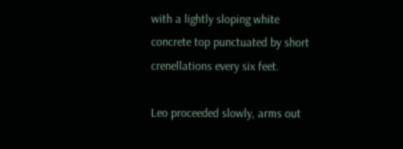with a lightly sloping white concrete top punctuated by short crenellations every six feet.

Leo proceeded slowly, arms out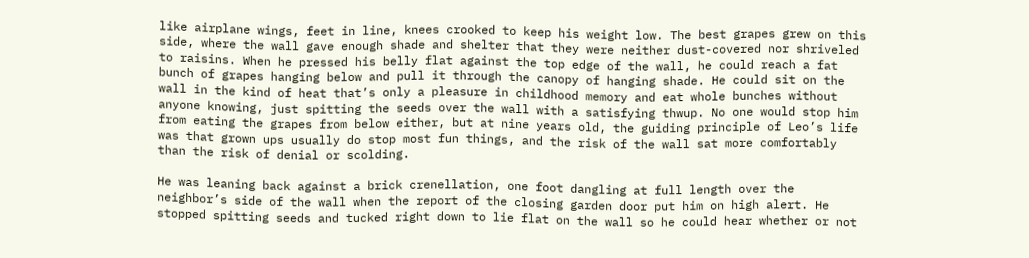like airplane wings, feet in line, knees crooked to keep his weight low. The best grapes grew on this side, where the wall gave enough shade and shelter that they were neither dust-covered nor shriveled to raisins. When he pressed his belly flat against the top edge of the wall, he could reach a fat bunch of grapes hanging below and pull it through the canopy of hanging shade. He could sit on the wall in the kind of heat that’s only a pleasure in childhood memory and eat whole bunches without anyone knowing, just spitting the seeds over the wall with a satisfying thwup. No one would stop him from eating the grapes from below either, but at nine years old, the guiding principle of Leo’s life was that grown ups usually do stop most fun things, and the risk of the wall sat more comfortably than the risk of denial or scolding.

He was leaning back against a brick crenellation, one foot dangling at full length over the neighbor’s side of the wall when the report of the closing garden door put him on high alert. He stopped spitting seeds and tucked right down to lie flat on the wall so he could hear whether or not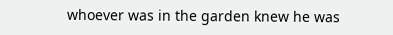whoever was in the garden knew he was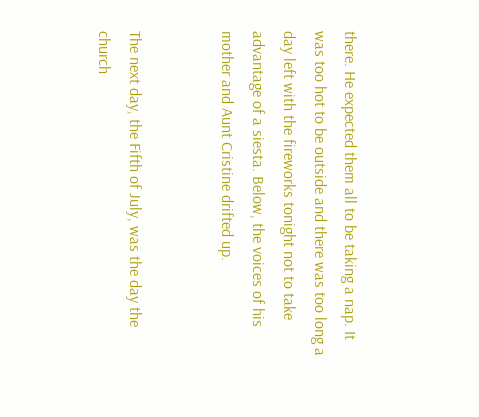there. He expected them all to be taking a nap. It was too hot to be outside and there was too long a day left with the fireworks tonight not to take advantage of a siesta. Below, the voices of his mother and Aunt Cristine drifted up.


The next day, the Fifth of July, was the day the church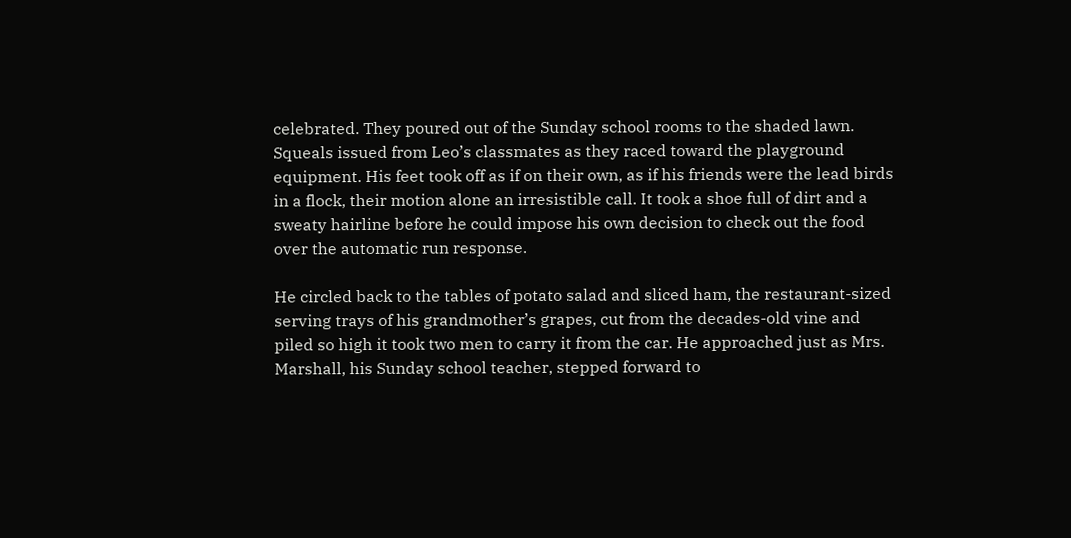celebrated. They poured out of the Sunday school rooms to the shaded lawn. Squeals issued from Leo’s classmates as they raced toward the playground equipment. His feet took off as if on their own, as if his friends were the lead birds in a flock, their motion alone an irresistible call. It took a shoe full of dirt and a sweaty hairline before he could impose his own decision to check out the food over the automatic run response.

He circled back to the tables of potato salad and sliced ham, the restaurant-sized serving trays of his grandmother’s grapes, cut from the decades-old vine and piled so high it took two men to carry it from the car. He approached just as Mrs. Marshall, his Sunday school teacher, stepped forward to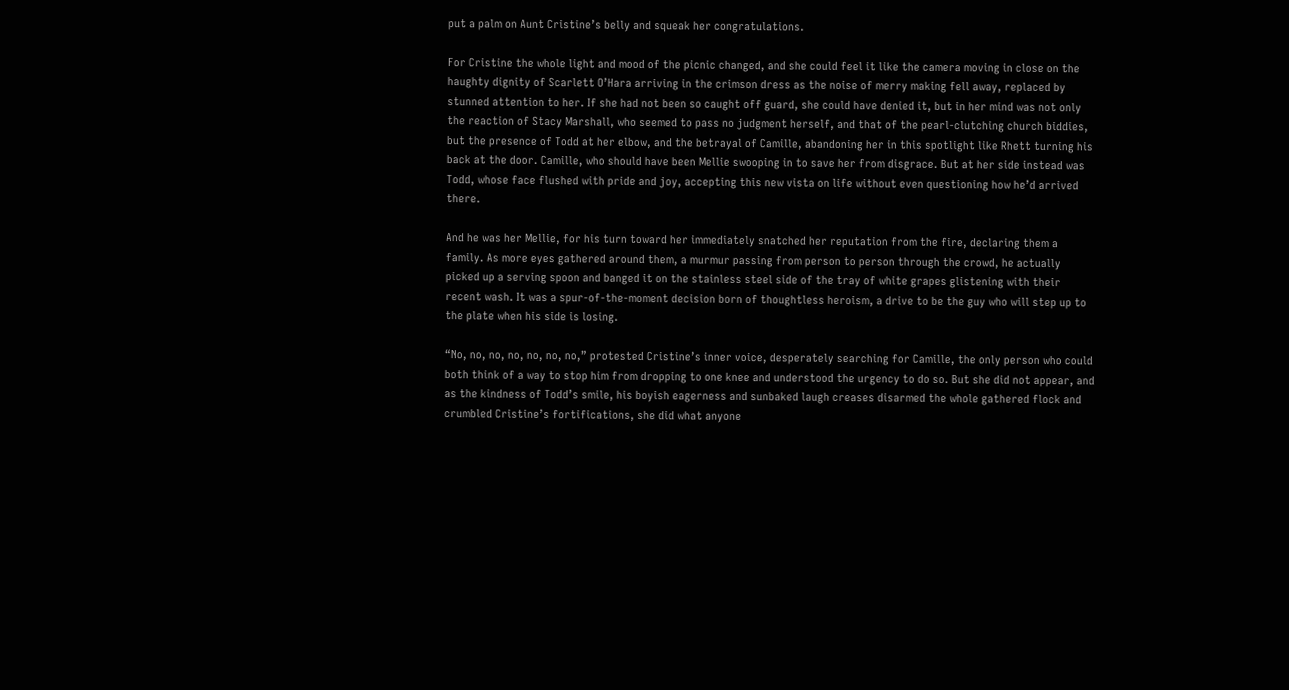put a palm on Aunt Cristine’s belly and squeak her congratulations.

For Cristine the whole light and mood of the picnic changed, and she could feel it like the camera moving in close on the haughty dignity of Scarlett O’Hara arriving in the crimson dress as the noise of merry making fell away, replaced by stunned attention to her. If she had not been so caught off guard, she could have denied it, but in her mind was not only the reaction of Stacy Marshall, who seemed to pass no judgment herself, and that of the pearl-clutching church biddies, but the presence of Todd at her elbow, and the betrayal of Camille, abandoning her in this spotlight like Rhett turning his back at the door. Camille, who should have been Mellie swooping in to save her from disgrace. But at her side instead was Todd, whose face flushed with pride and joy, accepting this new vista on life without even questioning how he’d arrived there.

And he was her Mellie, for his turn toward her immediately snatched her reputation from the fire, declaring them a family. As more eyes gathered around them, a murmur passing from person to person through the crowd, he actually picked up a serving spoon and banged it on the stainless steel side of the tray of white grapes glistening with their recent wash. It was a spur-of-the-moment decision born of thoughtless heroism, a drive to be the guy who will step up to the plate when his side is losing.

“No, no, no, no, no, no, no,” protested Cristine’s inner voice, desperately searching for Camille, the only person who could both think of a way to stop him from dropping to one knee and understood the urgency to do so. But she did not appear, and as the kindness of Todd’s smile, his boyish eagerness and sunbaked laugh creases disarmed the whole gathered flock and crumbled Cristine’s fortifications, she did what anyone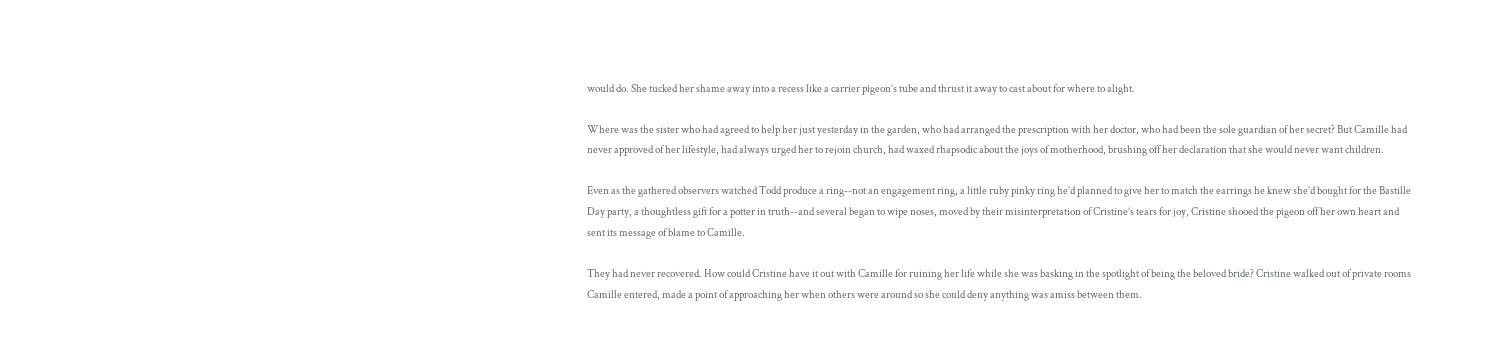would do. She tucked her shame away into a recess like a carrier pigeon’s tube and thrust it away to cast about for where to alight.

Where was the sister who had agreed to help her just yesterday in the garden, who had arranged the prescription with her doctor, who had been the sole guardian of her secret? But Camille had never approved of her lifestyle, had always urged her to rejoin church, had waxed rhapsodic about the joys of motherhood, brushing off her declaration that she would never want children.

Even as the gathered observers watched Todd produce a ring--not an engagement ring, a little ruby pinky ring he’d planned to give her to match the earrings he knew she’d bought for the Bastille Day party, a thoughtless gift for a potter in truth--and several began to wipe noses, moved by their misinterpretation of Cristine’s tears for joy, Cristine shooed the pigeon off her own heart and sent its message of blame to Camille.

They had never recovered. How could Cristine have it out with Camille for ruining her life while she was basking in the spotlight of being the beloved bride? Cristine walked out of private rooms Camille entered, made a point of approaching her when others were around so she could deny anything was amiss between them.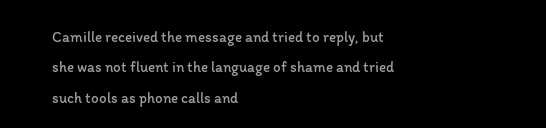Camille received the message and tried to reply, but she was not fluent in the language of shame and tried such tools as phone calls and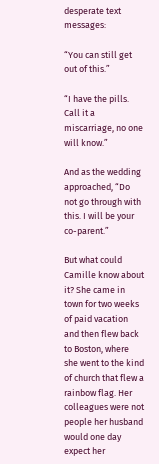desperate text messages:

“You can still get out of this.”

“I have the pills. Call it a miscarriage, no one will know.”

And as the wedding approached, “Do not go through with this. I will be your co-parent.”

But what could Camille know about it? She came in town for two weeks of paid vacation and then flew back to Boston, where she went to the kind of church that flew a rainbow flag. Her colleagues were not people her husband would one day expect her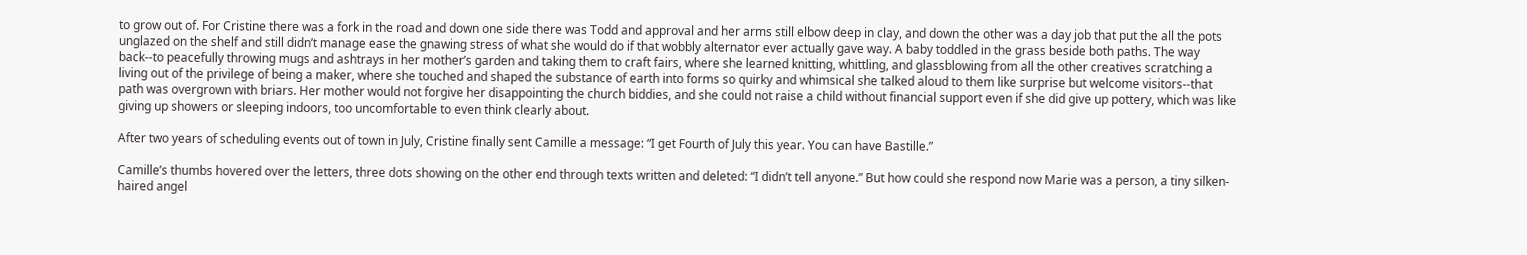to grow out of. For Cristine there was a fork in the road and down one side there was Todd and approval and her arms still elbow deep in clay, and down the other was a day job that put the all the pots unglazed on the shelf and still didn’t manage ease the gnawing stress of what she would do if that wobbly alternator ever actually gave way. A baby toddled in the grass beside both paths. The way back--to peacefully throwing mugs and ashtrays in her mother’s garden and taking them to craft fairs, where she learned knitting, whittling, and glassblowing from all the other creatives scratching a living out of the privilege of being a maker, where she touched and shaped the substance of earth into forms so quirky and whimsical she talked aloud to them like surprise but welcome visitors--that path was overgrown with briars. Her mother would not forgive her disappointing the church biddies, and she could not raise a child without financial support even if she did give up pottery, which was like giving up showers or sleeping indoors, too uncomfortable to even think clearly about.

After two years of scheduling events out of town in July, Cristine finally sent Camille a message: “I get Fourth of July this year. You can have Bastille.”

Camille’s thumbs hovered over the letters, three dots showing on the other end through texts written and deleted: “I didn’t tell anyone.” But how could she respond now Marie was a person, a tiny silken-haired angel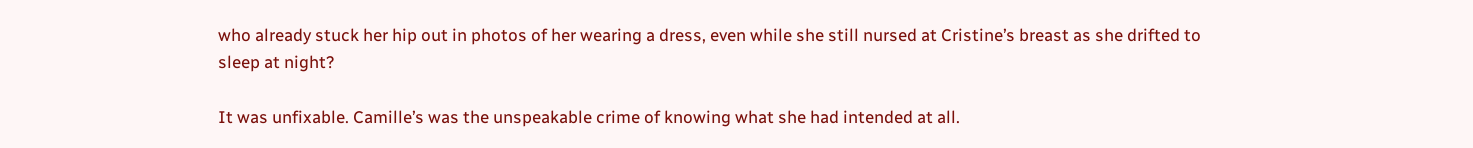who already stuck her hip out in photos of her wearing a dress, even while she still nursed at Cristine’s breast as she drifted to sleep at night?

It was unfixable. Camille’s was the unspeakable crime of knowing what she had intended at all.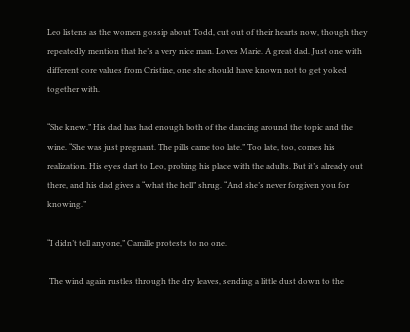Leo listens as the women gossip about Todd, cut out of their hearts now, though they repeatedly mention that he’s a very nice man. Loves Marie. A great dad. Just one with different core values from Cristine, one she should have known not to get yoked together with.

“She knew.” His dad has had enough both of the dancing around the topic and the wine. “She was just pregnant. The pills came too late.” Too late, too, comes his realization. His eyes dart to Leo, probing his place with the adults. But it’s already out there, and his dad gives a “what the hell” shrug. “And she’s never forgiven you for knowing.”

“I didn’t tell anyone,” Camille protests to no one.

 The wind again rustles through the dry leaves, sending a little dust down to the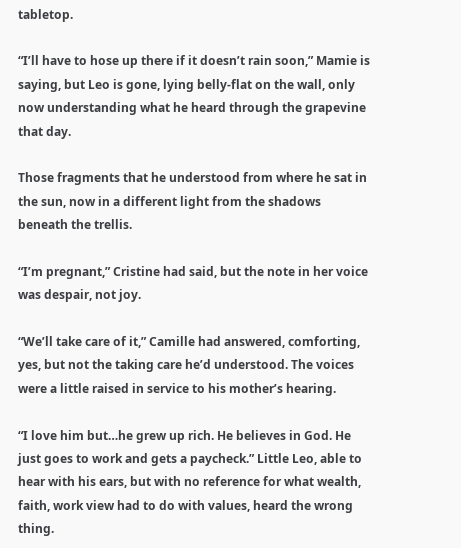tabletop.

“I’ll have to hose up there if it doesn’t rain soon,” Mamie is saying, but Leo is gone, lying belly-flat on the wall, only now understanding what he heard through the grapevine that day.

Those fragments that he understood from where he sat in the sun, now in a different light from the shadows beneath the trellis.

“I’m pregnant,” Cristine had said, but the note in her voice was despair, not joy.

“We’ll take care of it,” Camille had answered, comforting, yes, but not the taking care he’d understood. The voices were a little raised in service to his mother’s hearing.

“I love him but…he grew up rich. He believes in God. He just goes to work and gets a paycheck.” Little Leo, able to hear with his ears, but with no reference for what wealth, faith, work view had to do with values, heard the wrong thing.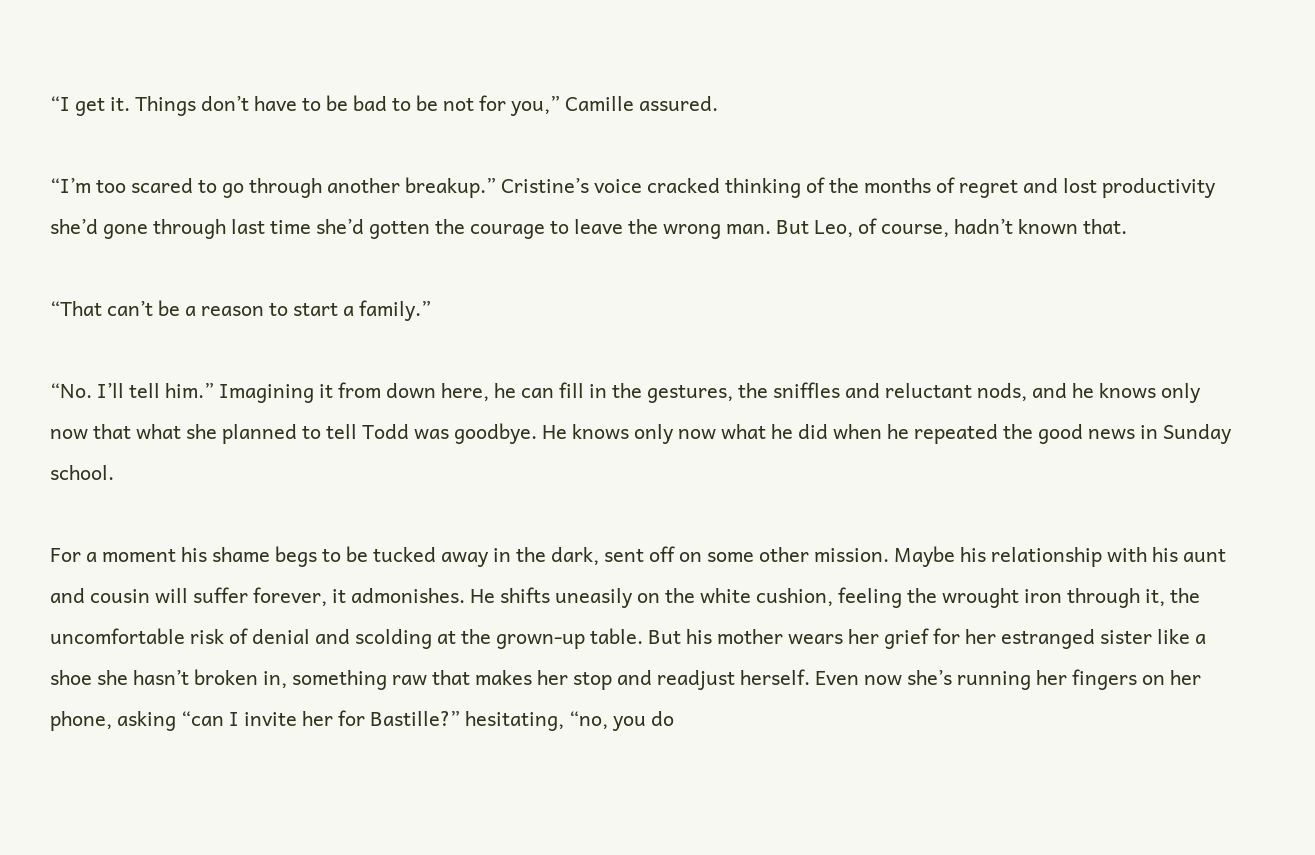“I get it. Things don’t have to be bad to be not for you,” Camille assured.

“I’m too scared to go through another breakup.” Cristine’s voice cracked thinking of the months of regret and lost productivity she’d gone through last time she’d gotten the courage to leave the wrong man. But Leo, of course, hadn’t known that.

“That can’t be a reason to start a family.”

“No. I’ll tell him.” Imagining it from down here, he can fill in the gestures, the sniffles and reluctant nods, and he knows only now that what she planned to tell Todd was goodbye. He knows only now what he did when he repeated the good news in Sunday school.

For a moment his shame begs to be tucked away in the dark, sent off on some other mission. Maybe his relationship with his aunt and cousin will suffer forever, it admonishes. He shifts uneasily on the white cushion, feeling the wrought iron through it, the uncomfortable risk of denial and scolding at the grown-up table. But his mother wears her grief for her estranged sister like a shoe she hasn’t broken in, something raw that makes her stop and readjust herself. Even now she’s running her fingers on her phone, asking “can I invite her for Bastille?” hesitating, “no, you do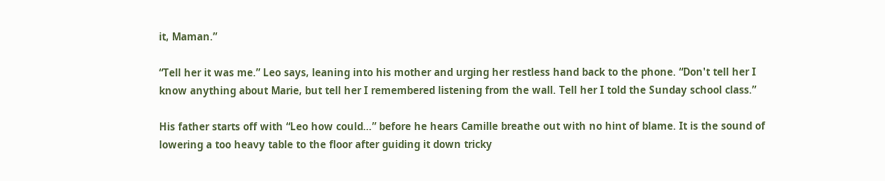it, Maman.”

“Tell her it was me.” Leo says, leaning into his mother and urging her restless hand back to the phone. “Don't tell her I know anything about Marie, but tell her I remembered listening from the wall. Tell her I told the Sunday school class.”

His father starts off with “Leo how could…” before he hears Camille breathe out with no hint of blame. It is the sound of lowering a too heavy table to the floor after guiding it down tricky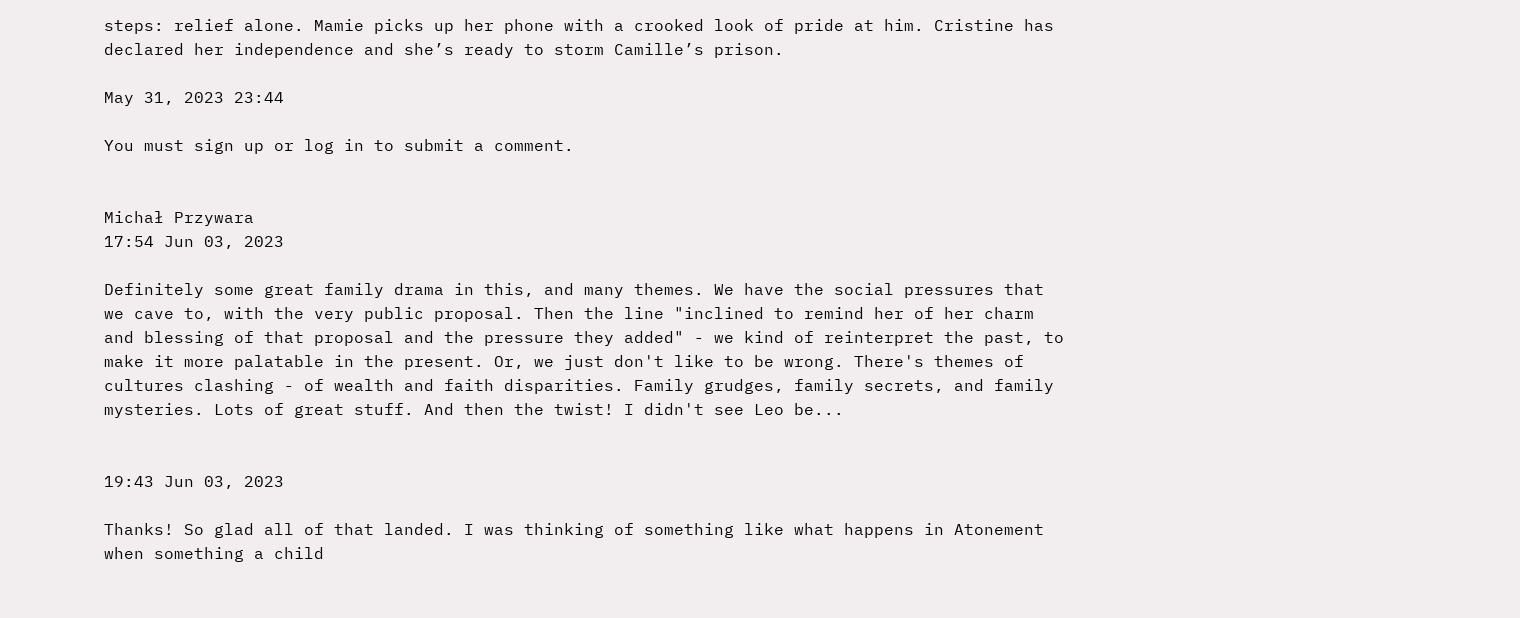steps: relief alone. Mamie picks up her phone with a crooked look of pride at him. Cristine has declared her independence and she’s ready to storm Camille’s prison.

May 31, 2023 23:44

You must sign up or log in to submit a comment.


Michał Przywara
17:54 Jun 03, 2023

Definitely some great family drama in this, and many themes. We have the social pressures that we cave to, with the very public proposal. Then the line "inclined to remind her of her charm and blessing of that proposal and the pressure they added" - we kind of reinterpret the past, to make it more palatable in the present. Or, we just don't like to be wrong. There's themes of cultures clashing - of wealth and faith disparities. Family grudges, family secrets, and family mysteries. Lots of great stuff. And then the twist! I didn't see Leo be...


19:43 Jun 03, 2023

Thanks! So glad all of that landed. I was thinking of something like what happens in Atonement when something a child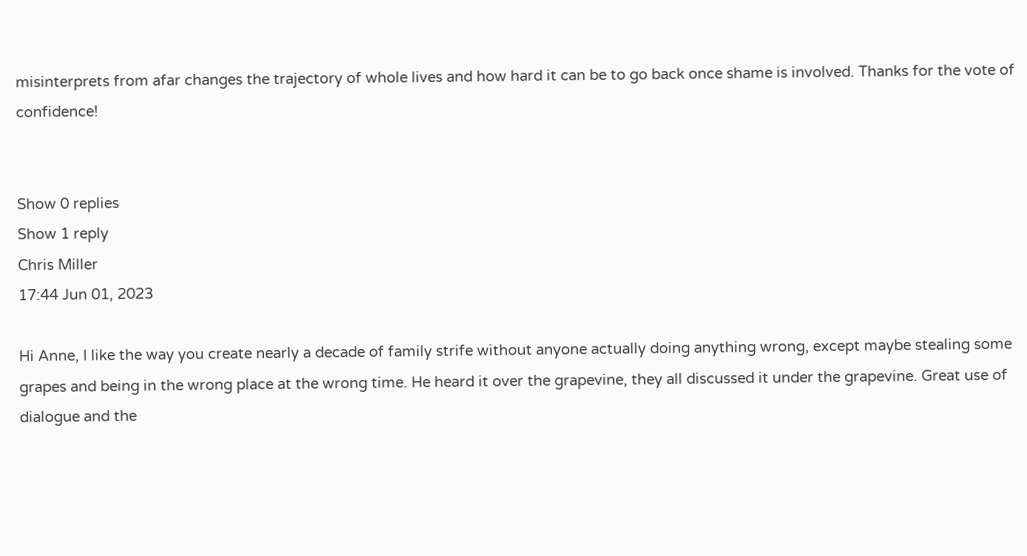misinterprets from afar changes the trajectory of whole lives and how hard it can be to go back once shame is involved. Thanks for the vote of confidence!


Show 0 replies
Show 1 reply
Chris Miller
17:44 Jun 01, 2023

Hi Anne, I like the way you create nearly a decade of family strife without anyone actually doing anything wrong, except maybe stealing some grapes and being in the wrong place at the wrong time. He heard it over the grapevine, they all discussed it under the grapevine. Great use of dialogue and the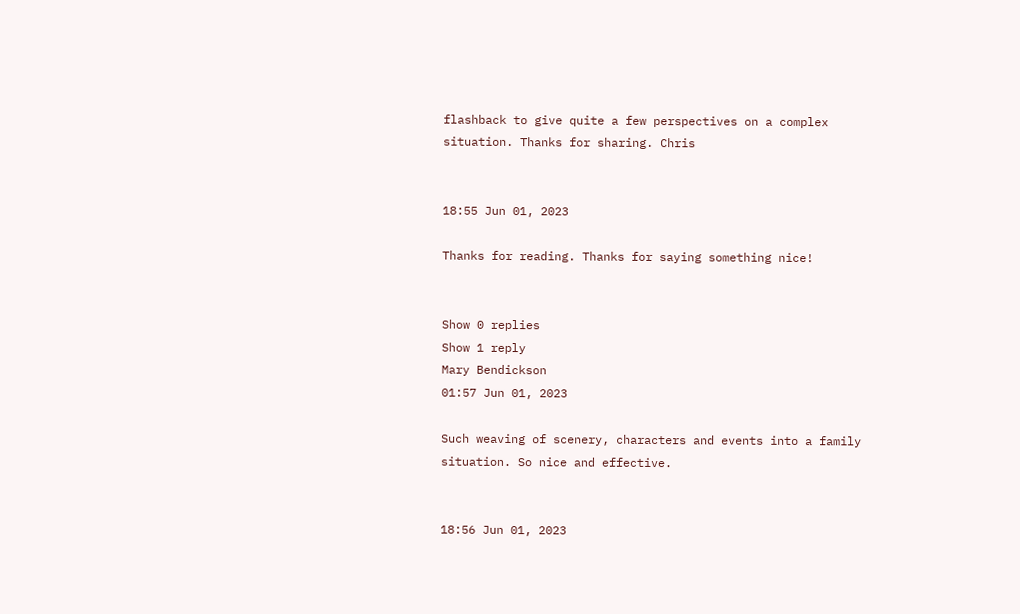flashback to give quite a few perspectives on a complex situation. Thanks for sharing. Chris


18:55 Jun 01, 2023

Thanks for reading. Thanks for saying something nice!


Show 0 replies
Show 1 reply
Mary Bendickson
01:57 Jun 01, 2023

Such weaving of scenery, characters and events into a family situation. So nice and effective.


18:56 Jun 01, 2023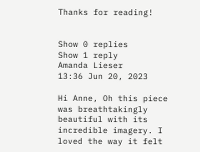Thanks for reading!


Show 0 replies
Show 1 reply
Amanda Lieser
13:36 Jun 20, 2023

Hi Anne, Oh this piece was breathtakingly beautiful with its incredible imagery. I loved the way it felt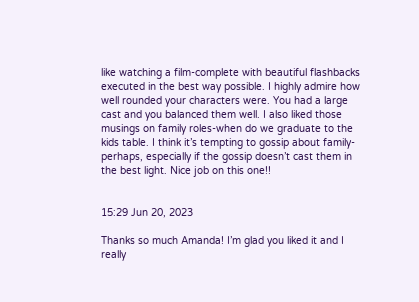like watching a film-complete with beautiful flashbacks executed in the best way possible. I highly admire how well rounded your characters were. You had a large cast and you balanced them well. I also liked those musings on family roles-when do we graduate to the kids table. I think it’s tempting to gossip about family-perhaps, especially if the gossip doesn’t cast them in the best light. Nice job on this one!!


15:29 Jun 20, 2023

Thanks so much Amanda! I’m glad you liked it and I really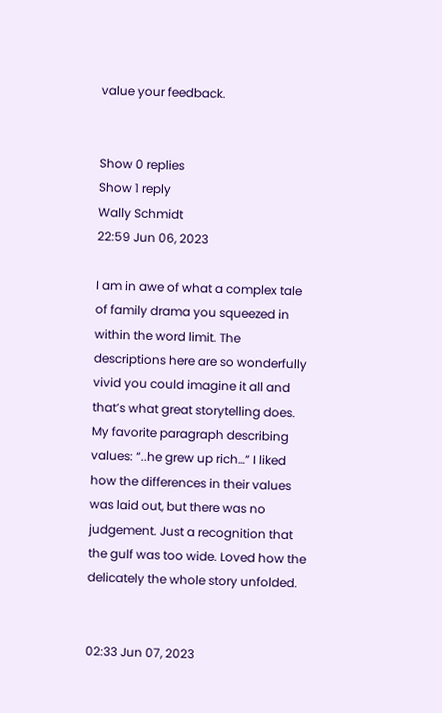value your feedback.


Show 0 replies
Show 1 reply
Wally Schmidt
22:59 Jun 06, 2023

I am in awe of what a complex tale of family drama you squeezed in within the word limit. The descriptions here are so wonderfully vivid you could imagine it all and that’s what great storytelling does. My favorite paragraph describing values: “..he grew up rich…” I liked how the differences in their values was laid out, but there was no judgement. Just a recognition that the gulf was too wide. Loved how the delicately the whole story unfolded.


02:33 Jun 07, 2023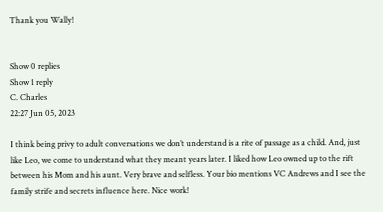Thank you Wally!


Show 0 replies
Show 1 reply
C. Charles
22:27 Jun 05, 2023

I think being privy to adult conversations we don’t understand is a rite of passage as a child. And, just like Leo, we come to understand what they meant years later. I liked how Leo owned up to the rift between his Mom and his aunt. Very brave and selfless. Your bio mentions VC Andrews and I see the family strife and secrets influence here. Nice work!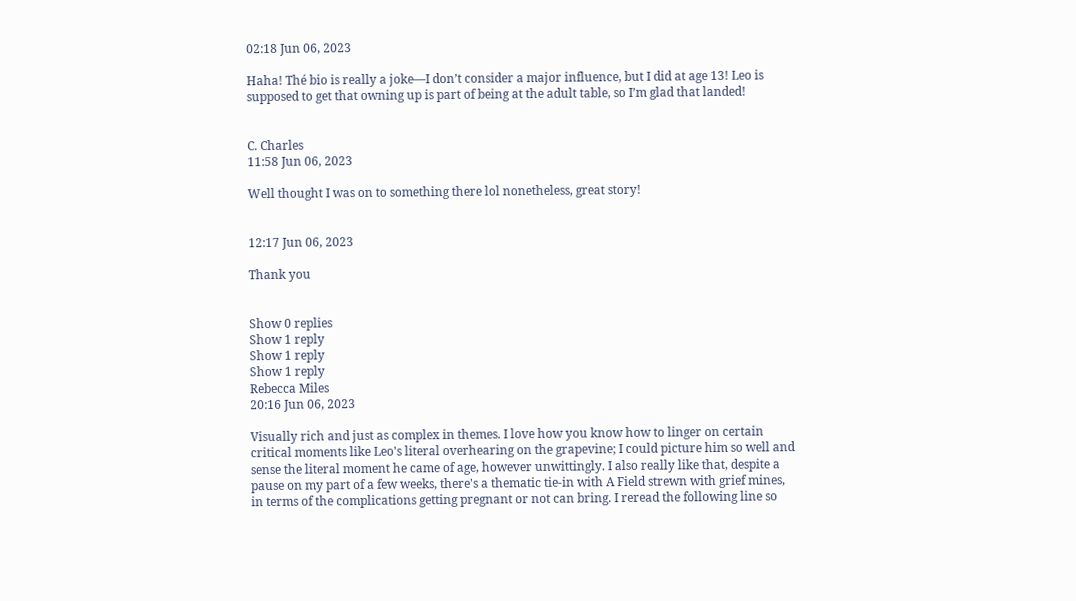02:18 Jun 06, 2023

Haha! Thé bio is really a joke—I don’t consider a major influence, but I did at age 13! Leo is supposed to get that owning up is part of being at the adult table, so I’m glad that landed!


C. Charles
11:58 Jun 06, 2023

Well thought I was on to something there lol nonetheless, great story!


12:17 Jun 06, 2023

Thank you


Show 0 replies
Show 1 reply
Show 1 reply
Show 1 reply
Rebecca Miles
20:16 Jun 06, 2023

Visually rich and just as complex in themes. I love how you know how to linger on certain critical moments like Leo's literal overhearing on the grapevine; I could picture him so well and sense the literal moment he came of age, however unwittingly. I also really like that, despite a pause on my part of a few weeks, there's a thematic tie-in with A Field strewn with grief mines, in terms of the complications getting pregnant or not can bring. I reread the following line so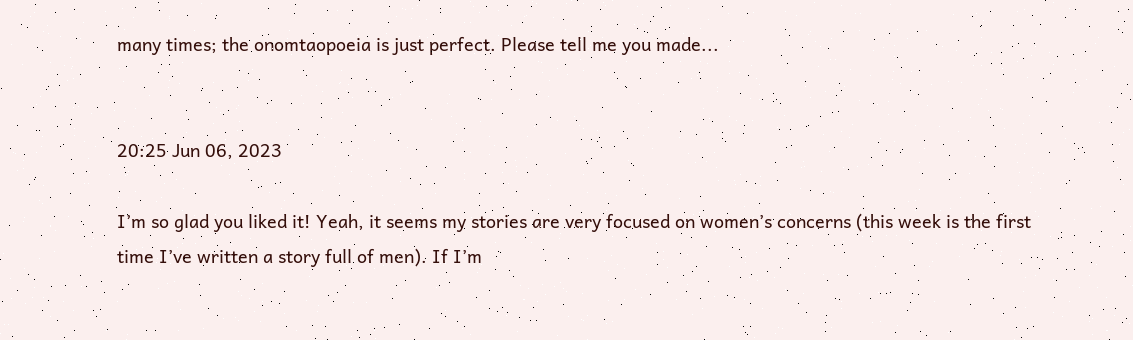many times; the onomtaopoeia is just perfect. Please tell me you made...


20:25 Jun 06, 2023

I’m so glad you liked it! Yeah, it seems my stories are very focused on women’s concerns (this week is the first time I’ve written a story full of men). If I’m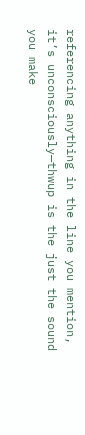referencing anything in the line you mention, it’s unconsciously—thwup is the just the sound you make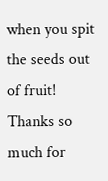when you spit the seeds out of fruit! Thanks so much for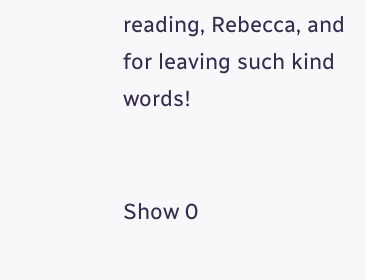reading, Rebecca, and for leaving such kind words!


Show 0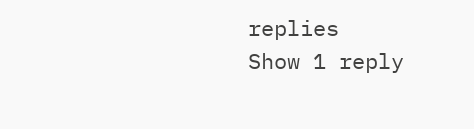replies
Show 1 reply